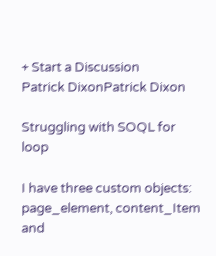+ Start a Discussion
Patrick DixonPatrick Dixon

Struggling with SOQL for loop

I have three custom objects: page_element, content_Item and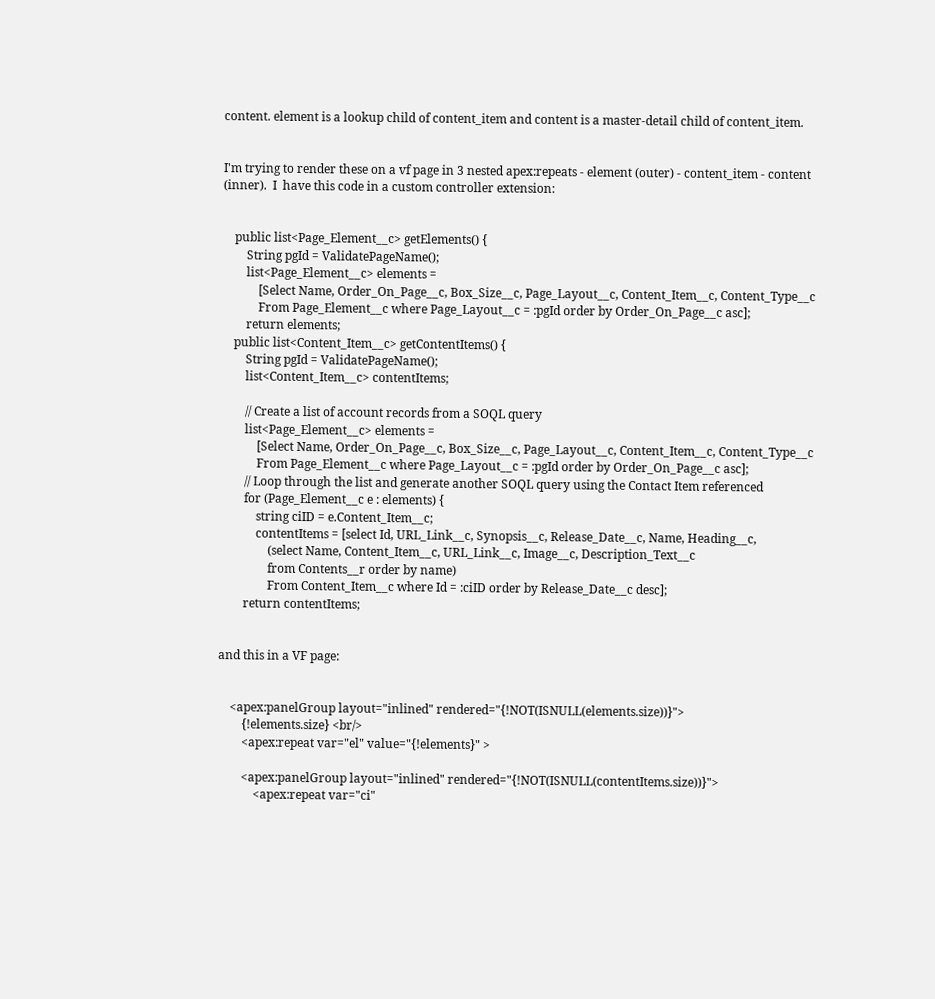content. element is a lookup child of content_item and content is a master-detail child of content_item.


I'm trying to render these on a vf page in 3 nested apex:repeats - element (outer) - content_item - content (inner).  I  have this code in a custom controller extension:


    public list<Page_Element__c> getElements() {
        String pgId = ValidatePageName();
        list<Page_Element__c> elements =
            [Select Name, Order_On_Page__c, Box_Size__c, Page_Layout__c, Content_Item__c, Content_Type__c
            From Page_Element__c where Page_Layout__c = :pgId order by Order_On_Page__c asc];
        return elements;
    public list<Content_Item__c> getContentItems() {
        String pgId = ValidatePageName();
        list<Content_Item__c> contentItems;

        // Create a list of account records from a SOQL query
        list<Page_Element__c> elements =
            [Select Name, Order_On_Page__c, Box_Size__c, Page_Layout__c, Content_Item__c, Content_Type__c
            From Page_Element__c where Page_Layout__c = :pgId order by Order_On_Page__c asc];
        // Loop through the list and generate another SOQL query using the Contact Item referenced
        for (Page_Element__c e : elements) {
            string ciID = e.Content_Item__c;
            contentItems = [select Id, URL_Link__c, Synopsis__c, Release_Date__c, Name, Heading__c,
                (select Name, Content_Item__c, URL_Link__c, Image__c, Description_Text__c
                from Contents__r order by name)
                From Content_Item__c where Id = :ciID order by Release_Date__c desc];
        return contentItems;


and this in a VF page:


    <apex:panelGroup layout="inlined" rendered="{!NOT(ISNULL(elements.size))}">
        {!elements.size} <br/>
        <apex:repeat var="el" value="{!elements}" >

        <apex:panelGroup layout="inlined" rendered="{!NOT(ISNULL(contentItems.size))}">
            <apex:repeat var="ci"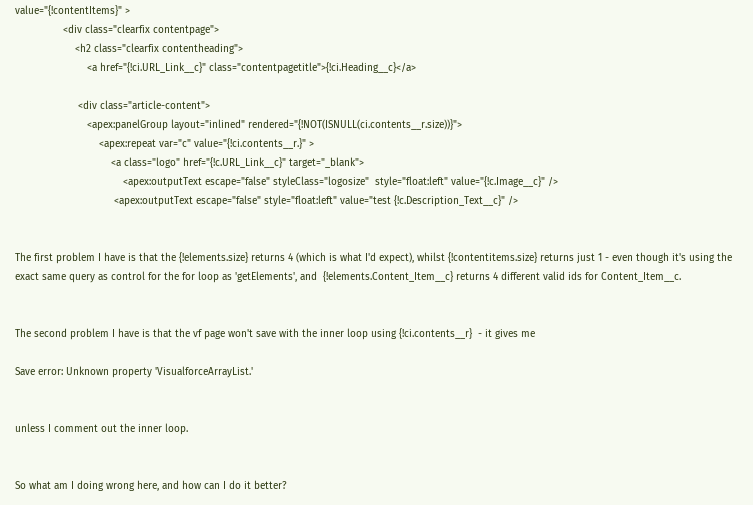value="{!contentItems}" >
                <div class="clearfix contentpage">
                    <h2 class="clearfix contentheading">
                        <a href="{!ci.URL_Link__c}" class="contentpagetitle">{!ci.Heading__c}</a>

                     <div class="article-content">
                        <apex:panelGroup layout="inlined" rendered="{!NOT(ISNULL(ci.contents__r.size))}">
                            <apex:repeat var="c" value="{!ci.contents__r.}" >
                                <a class="logo" href="{!c.URL_Link__c}" target="_blank">
                                    <apex:outputText escape="false" styleClass="logosize"  style="float:left" value="{!c.Image__c}" />
                                 <apex:outputText escape="false" style="float:left" value="test {!c.Description_Text__c}" />


The first problem I have is that the {!elements.size} returns 4 (which is what I'd expect), whilst {!contentitems.size} returns just 1 - even though it's using the exact same query as control for the for loop as 'getElements', and  {!elements.Content_Item__c} returns 4 different valid ids for Content_Item__c.


The second problem I have is that the vf page won't save with the inner loop using {!ci.contents__r}  - it gives me

Save error: Unknown property 'VisualforceArrayList.'


unless I comment out the inner loop.


So what am I doing wrong here, and how can I do it better?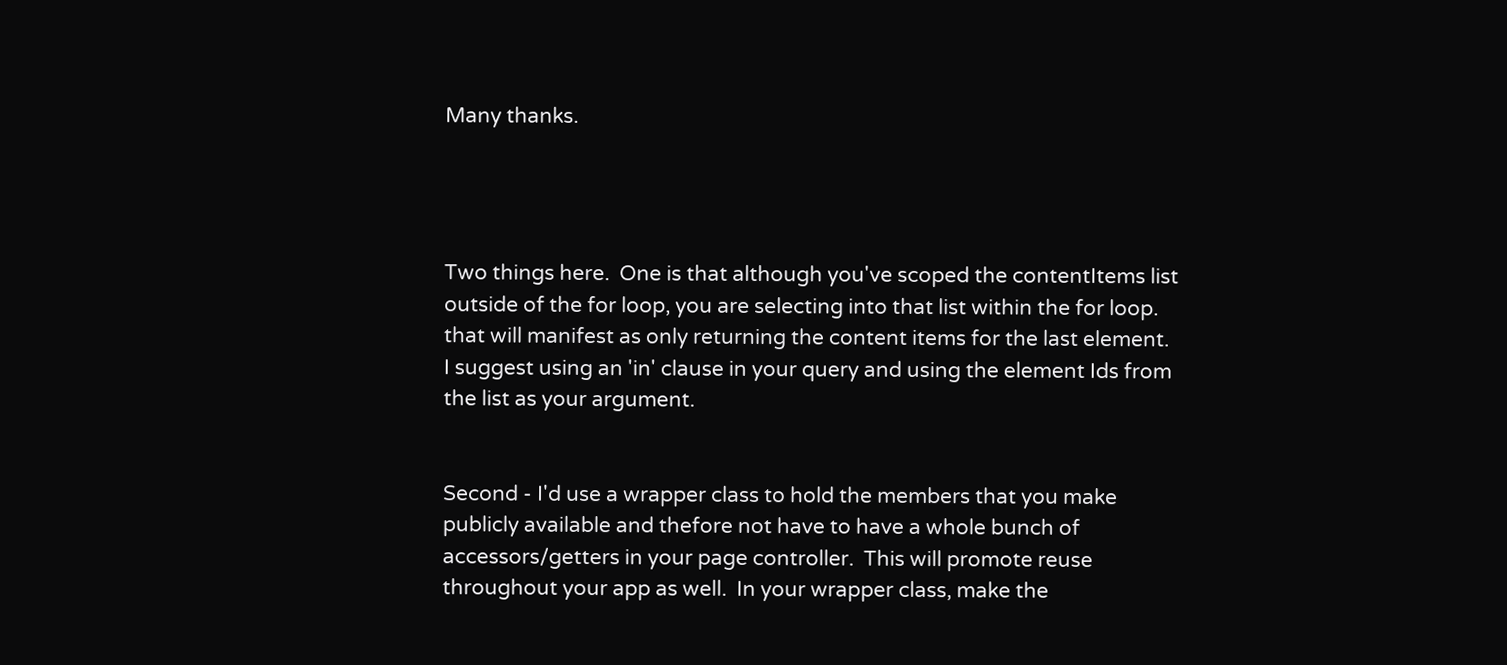Many thanks.




Two things here.  One is that although you've scoped the contentItems list outside of the for loop, you are selecting into that list within the for loop.  that will manifest as only returning the content items for the last element.  I suggest using an 'in' clause in your query and using the element Ids from the list as your argument.


Second - I'd use a wrapper class to hold the members that you make publicly available and thefore not have to have a whole bunch of accessors/getters in your page controller.  This will promote reuse throughout your app as well.  In your wrapper class, make the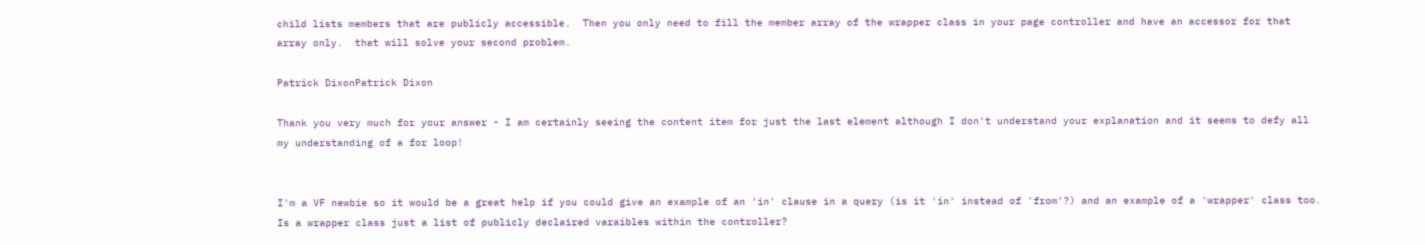child lists members that are publicly accessible.  Then you only need to fill the member array of the wrapper class in your page controller and have an accessor for that array only.  that will solve your second problem.

Patrick DixonPatrick Dixon

Thank you very much for your answer - I am certainly seeing the content item for just the last element although I don't understand your explanation and it seems to defy all my understanding of a for loop!


I'm a VF newbie so it would be a great help if you could give an example of an 'in' clause in a query (is it 'in' instead of 'from'?) and an example of a 'wrapper' class too.  Is a wrapper class just a list of publicly declaired varaibles within the controller?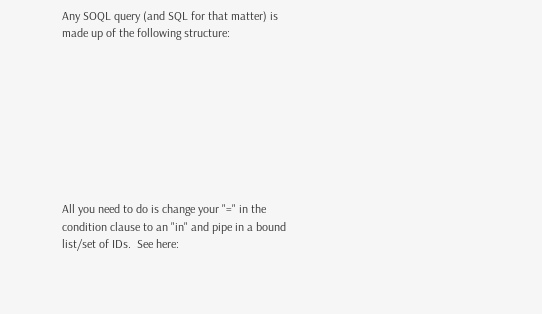Any SOQL query (and SQL for that matter) is made up of the following structure:









All you need to do is change your "=" in the condition clause to an "in" and pipe in a bound list/set of IDs.  See here: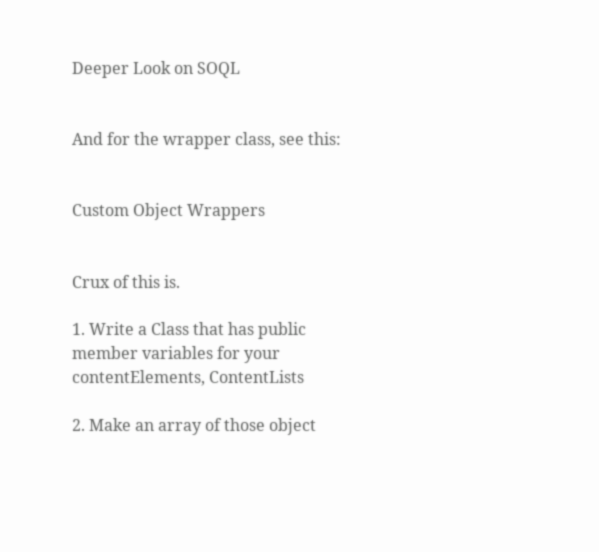Deeper Look on SOQL


And for the wrapper class, see this:


Custom Object Wrappers


Crux of this is.

1. Write a Class that has public member variables for your contentElements, ContentLists

2. Make an array of those object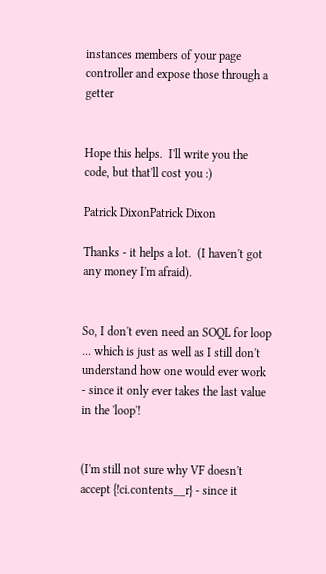instances members of your page controller and expose those through a getter


Hope this helps.  I'll write you the code, but that'll cost you :)

Patrick DixonPatrick Dixon

Thanks - it helps a lot.  (I haven't got any money I'm afraid).


So, I don't even need an SOQL for loop ... which is just as well as I still don't understand how one would ever work - since it only ever takes the last value in the 'loop'!


(I'm still not sure why VF doesn't accept {!ci.contents__r} - since it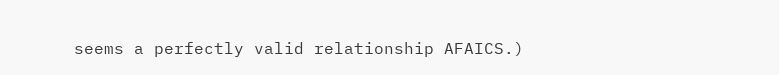seems a perfectly valid relationship AFAICS.)